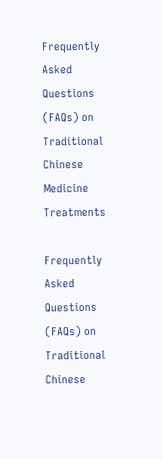Frequently Asked Questions (FAQs) on Traditional Chinese Medicine Treatments

Frequently Asked Questions (FAQs) on Traditional Chinese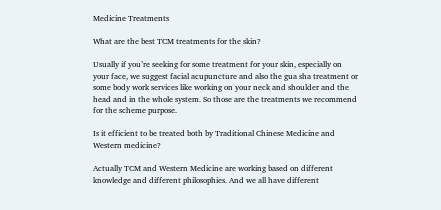Medicine Treatments

What are the best TCM treatments for the skin?

Usually if you’re seeking for some treatment for your skin, especially on your face, we suggest facial acupuncture and also the gua sha treatment or some body work services like working on your neck and shoulder and the head and in the whole system. So those are the treatments we recommend for the scheme purpose.

Is it efficient to be treated both by Traditional Chinese Medicine and Western medicine?

Actually TCM and Western Medicine are working based on different knowledge and different philosophies. And we all have different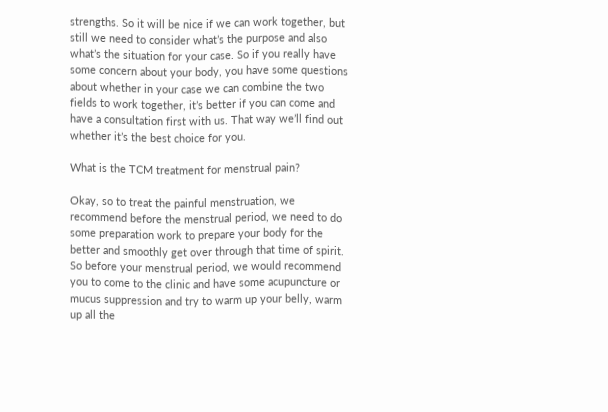strengths. So it will be nice if we can work together, but still we need to consider what’s the purpose and also what’s the situation for your case. So if you really have some concern about your body, you have some questions about whether in your case we can combine the two fields to work together, it’s better if you can come and have a consultation first with us. That way we’ll find out whether it’s the best choice for you.

What is the TCM treatment for menstrual pain?

Okay, so to treat the painful menstruation, we recommend before the menstrual period, we need to do some preparation work to prepare your body for the better and smoothly get over through that time of spirit. So before your menstrual period, we would recommend you to come to the clinic and have some acupuncture or mucus suppression and try to warm up your belly, warm up all the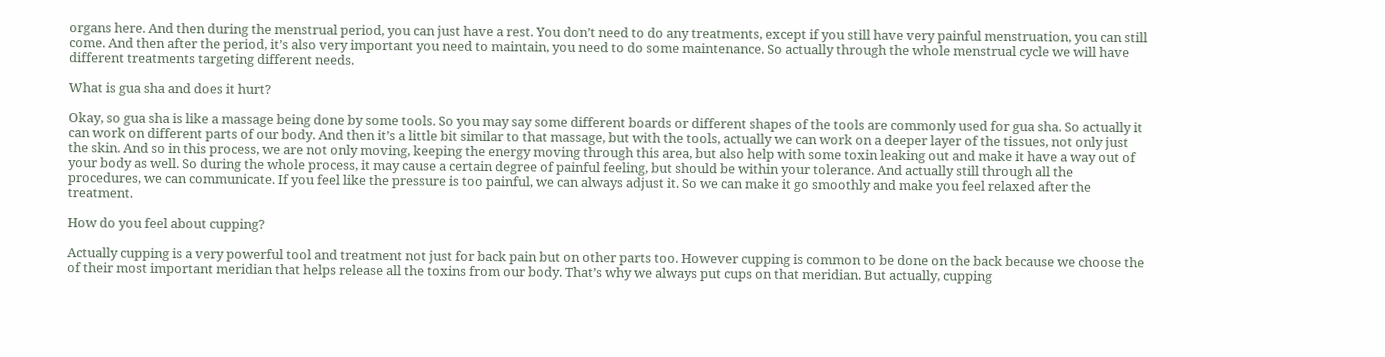organs here. And then during the menstrual period, you can just have a rest. You don’t need to do any treatments, except if you still have very painful menstruation, you can still come. And then after the period, it’s also very important you need to maintain, you need to do some maintenance. So actually through the whole menstrual cycle we will have different treatments targeting different needs.

What is gua sha and does it hurt?

Okay, so gua sha is like a massage being done by some tools. So you may say some different boards or different shapes of the tools are commonly used for gua sha. So actually it can work on different parts of our body. And then it’s a little bit similar to that massage, but with the tools, actually we can work on a deeper layer of the tissues, not only just the skin. And so in this process, we are not only moving, keeping the energy moving through this area, but also help with some toxin leaking out and make it have a way out of your body as well. So during the whole process, it may cause a certain degree of painful feeling, but should be within your tolerance. And actually still through all the procedures, we can communicate. If you feel like the pressure is too painful, we can always adjust it. So we can make it go smoothly and make you feel relaxed after the treatment.

How do you feel about cupping?

Actually cupping is a very powerful tool and treatment not just for back pain but on other parts too. However cupping is common to be done on the back because we choose the of their most important meridian that helps release all the toxins from our body. That’s why we always put cups on that meridian. But actually, cupping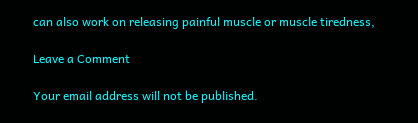can also work on releasing painful muscle or muscle tiredness,

Leave a Comment

Your email address will not be published.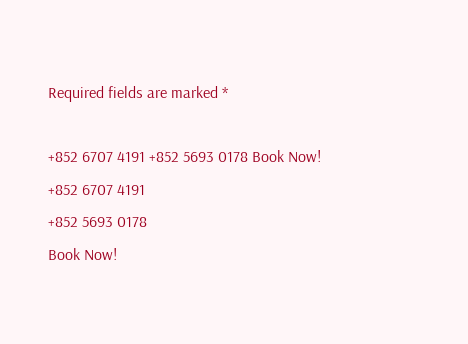Required fields are marked *

+852 6707 4191 +852 5693 0178 Book Now!
+852 6707 4191
+852 5693 0178
Book Now!